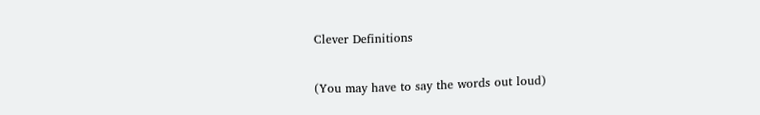Clever Definitions

(You may have to say the words out loud)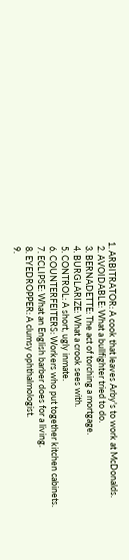1. ARBITRATOR: A cook that leaves Arby's to work at McDonalds.
  2. AVOIDABLE: What a bullfighter tried to do.
  3. BERNADETTE: The act of torching a mortgage.
  4. BURGLARIZE: What a crook sees with.
  5. CONTROL: A short, ugly inmate.
  6. COUNTERFEITERS: Workers who put together kitchen cabinets.
  7. ECLIPSE: What an English barber does for a living.
  8. EYEDROPPER: A clumsy ophthalmologist.
  9.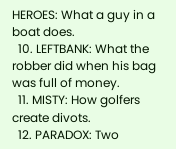HEROES: What a guy in a boat does.
  10. LEFTBANK: What the robber did when his bag was full of money.
  11. MISTY: How golfers create divots.
  12. PARADOX: Two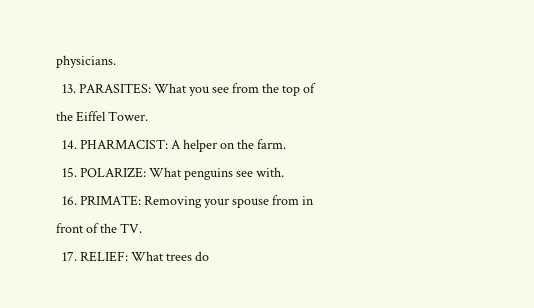physicians.
  13. PARASITES: What you see from the top of the Eiffel Tower.
  14. PHARMACIST: A helper on the farm.
  15. POLARIZE: What penguins see with.
  16. PRIMATE: Removing your spouse from in front of the TV.
  17. RELIEF: What trees do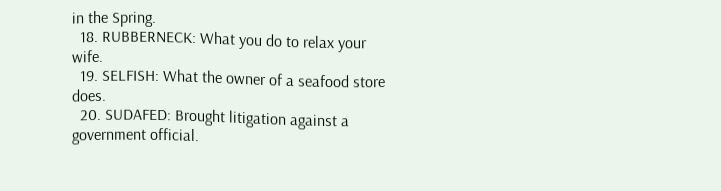in the Spring.
  18. RUBBERNECK: What you do to relax your wife.
  19. SELFISH: What the owner of a seafood store does.
  20. SUDAFED: Brought litigation against a government official.